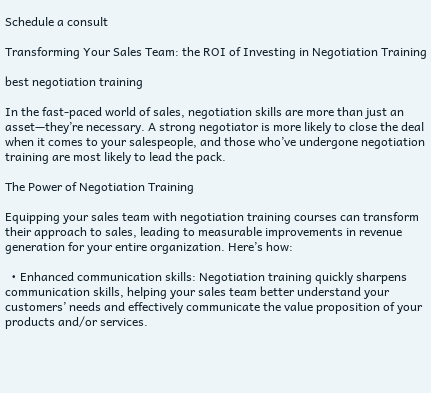Schedule a consult

Transforming Your Sales Team: the ROI of Investing in Negotiation Training

best negotiation training

In the fast-paced world of sales, negotiation skills are more than just an asset—they’re necessary. A strong negotiator is more likely to close the deal when it comes to your salespeople, and those who’ve undergone negotiation training are most likely to lead the pack.

The Power of Negotiation Training

Equipping your sales team with negotiation training courses can transform their approach to sales, leading to measurable improvements in revenue generation for your entire organization. Here’s how:

  • Enhanced communication skills: Negotiation training quickly sharpens communication skills, helping your sales team better understand your customers’ needs and effectively communicate the value proposition of your products and/or services.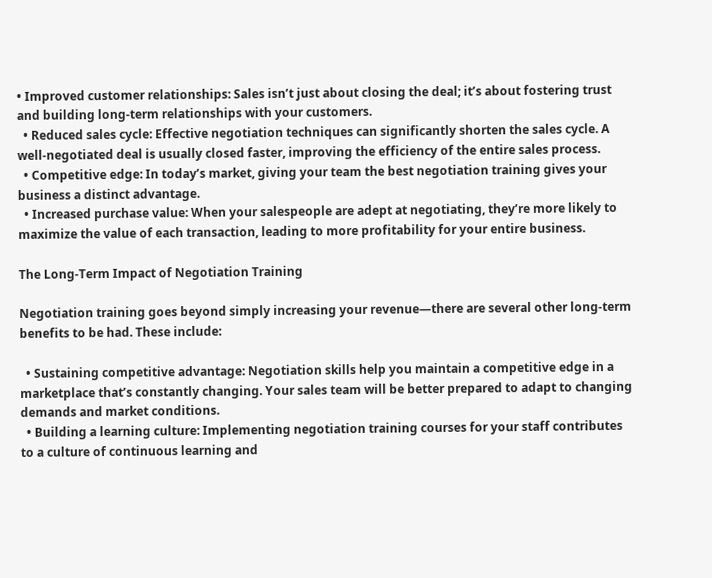• Improved customer relationships: Sales isn’t just about closing the deal; it’s about fostering trust and building long-term relationships with your customers.
  • Reduced sales cycle: Effective negotiation techniques can significantly shorten the sales cycle. A well-negotiated deal is usually closed faster, improving the efficiency of the entire sales process.
  • Competitive edge: In today’s market, giving your team the best negotiation training gives your business a distinct advantage.
  • Increased purchase value: When your salespeople are adept at negotiating, they’re more likely to maximize the value of each transaction, leading to more profitability for your entire business.

The Long-Term Impact of Negotiation Training

Negotiation training goes beyond simply increasing your revenue—there are several other long-term benefits to be had. These include:

  • Sustaining competitive advantage: Negotiation skills help you maintain a competitive edge in a marketplace that’s constantly changing. Your sales team will be better prepared to adapt to changing demands and market conditions.
  • Building a learning culture: Implementing negotiation training courses for your staff contributes to a culture of continuous learning and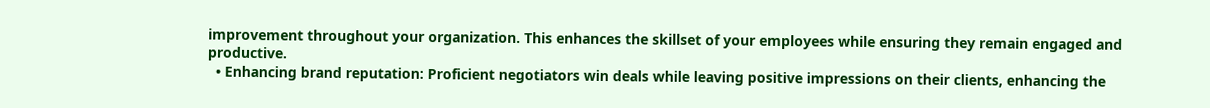improvement throughout your organization. This enhances the skillset of your employees while ensuring they remain engaged and productive.
  • Enhancing brand reputation: Proficient negotiators win deals while leaving positive impressions on their clients, enhancing the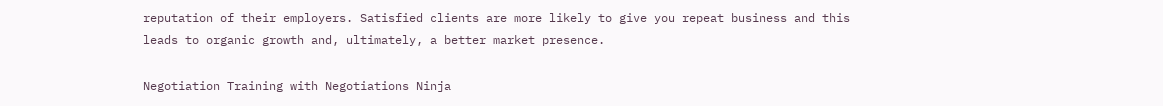reputation of their employers. Satisfied clients are more likely to give you repeat business and this leads to organic growth and, ultimately, a better market presence.

Negotiation Training with Negotiations Ninja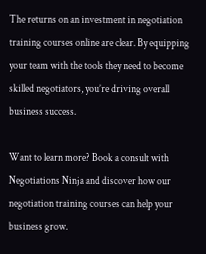The returns on an investment in negotiation training courses online are clear. By equipping your team with the tools they need to become skilled negotiators, you’re driving overall business success.

Want to learn more? Book a consult with Negotiations Ninja and discover how our negotiation training courses can help your business grow.